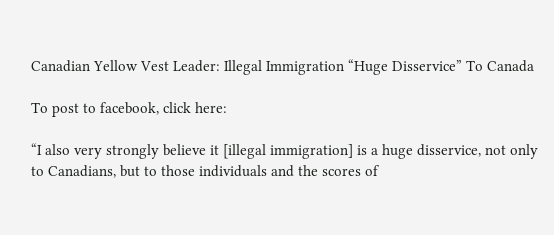Canadian Yellow Vest Leader: Illegal Immigration “Huge Disservice” To Canada

To post to facebook, click here:

“I also very strongly believe it [illegal immigration] is a huge disservice, not only to Canadians, but to those individuals and the scores of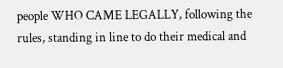people WHO CAME LEGALLY, following the rules, standing in line to do their medical and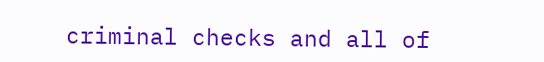criminal checks and all of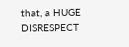that, a HUGE DISRESPECT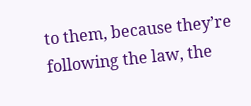to them, because they’re following the law, the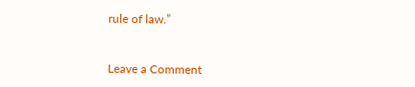rule of law.”


Leave a Comment